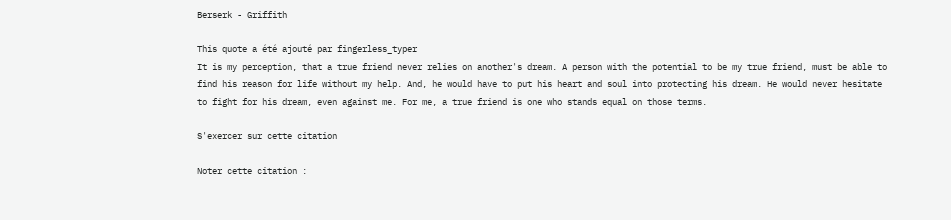Berserk - Griffith

This quote a été ajouté par fingerless_typer
It is my perception, that a true friend never relies on another's dream. A person with the potential to be my true friend, must be able to find his reason for life without my help. And, he would have to put his heart and soul into protecting his dream. He would never hesitate to fight for his dream, even against me. For me, a true friend is one who stands equal on those terms.

S'exercer sur cette citation

Noter cette citation :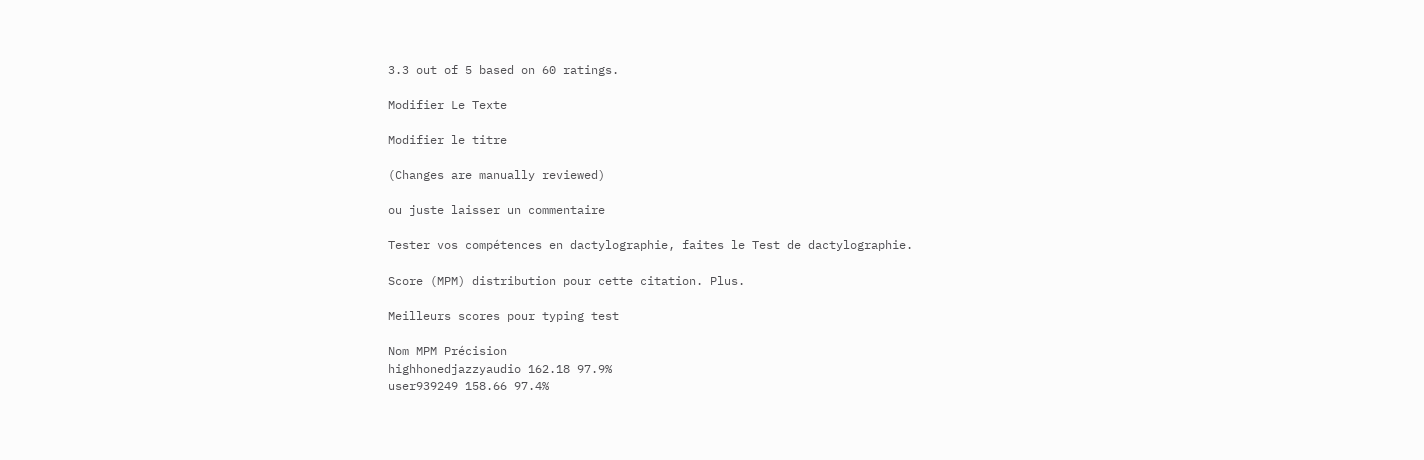3.3 out of 5 based on 60 ratings.

Modifier Le Texte

Modifier le titre

(Changes are manually reviewed)

ou juste laisser un commentaire

Tester vos compétences en dactylographie, faites le Test de dactylographie.

Score (MPM) distribution pour cette citation. Plus.

Meilleurs scores pour typing test

Nom MPM Précision
highhonedjazzyaudio 162.18 97.9%
user939249 158.66 97.4%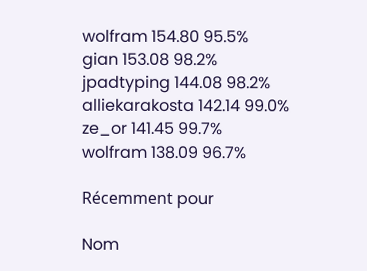wolfram 154.80 95.5%
gian 153.08 98.2%
jpadtyping 144.08 98.2%
alliekarakosta 142.14 99.0%
ze_or 141.45 99.7%
wolfram 138.09 96.7%

Récemment pour

Nom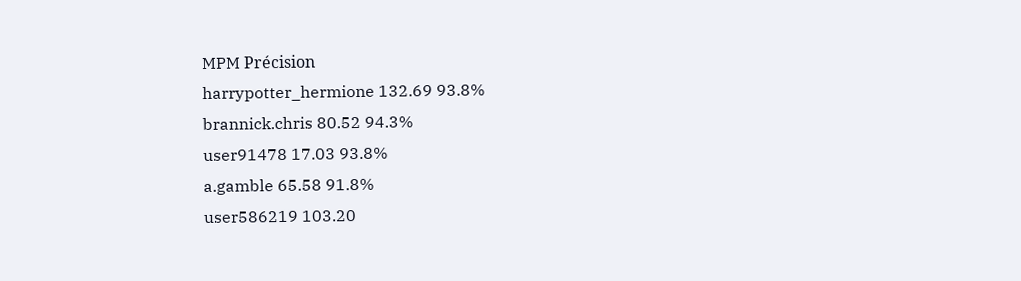MPM Précision
harrypotter_hermione 132.69 93.8%
brannick.chris 80.52 94.3%
user91478 17.03 93.8%
a.gamble 65.58 91.8%
user586219 103.20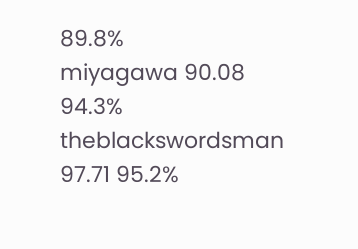89.8%
miyagawa 90.08 94.3%
theblackswordsman 97.71 95.2%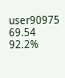user90975 69.54 92.2%